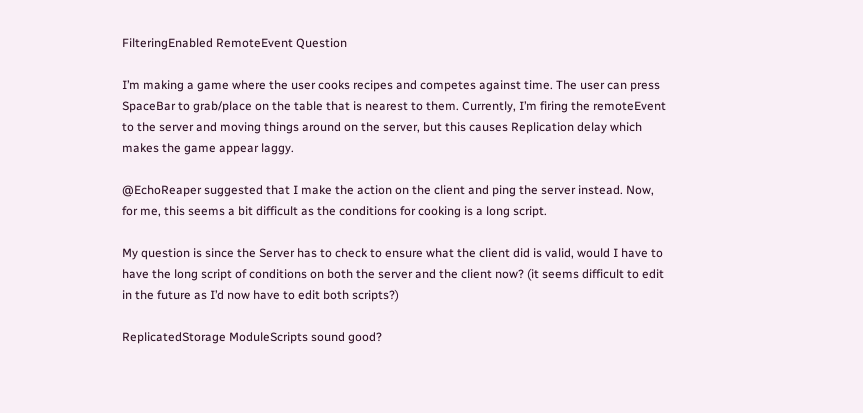FilteringEnabled RemoteEvent Question

I’m making a game where the user cooks recipes and competes against time. The user can press SpaceBar to grab/place on the table that is nearest to them. Currently, I’m firing the remoteEvent to the server and moving things around on the server, but this causes Replication delay which makes the game appear laggy.

@EchoReaper suggested that I make the action on the client and ping the server instead. Now, for me, this seems a bit difficult as the conditions for cooking is a long script.

My question is since the Server has to check to ensure what the client did is valid, would I have to have the long script of conditions on both the server and the client now? (it seems difficult to edit in the future as I’d now have to edit both scripts?)

ReplicatedStorage ModuleScripts sound good?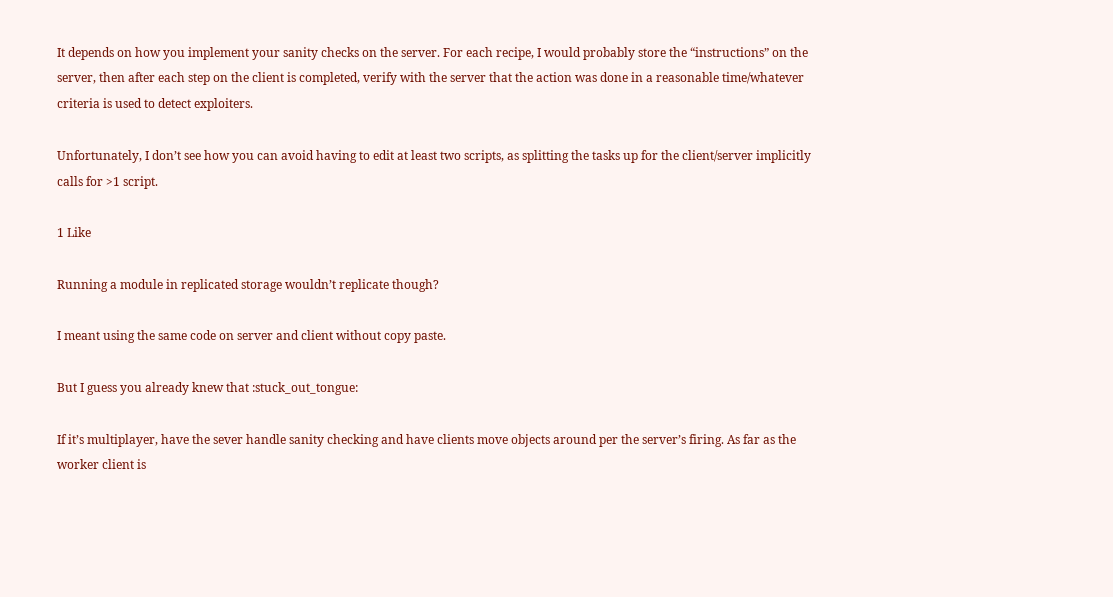It depends on how you implement your sanity checks on the server. For each recipe, I would probably store the “instructions” on the server, then after each step on the client is completed, verify with the server that the action was done in a reasonable time/whatever criteria is used to detect exploiters.

Unfortunately, I don’t see how you can avoid having to edit at least two scripts, as splitting the tasks up for the client/server implicitly calls for >1 script.

1 Like

Running a module in replicated storage wouldn’t replicate though?

I meant using the same code on server and client without copy paste.

But I guess you already knew that :stuck_out_tongue:

If it’s multiplayer, have the sever handle sanity checking and have clients move objects around per the server’s firing. As far as the worker client is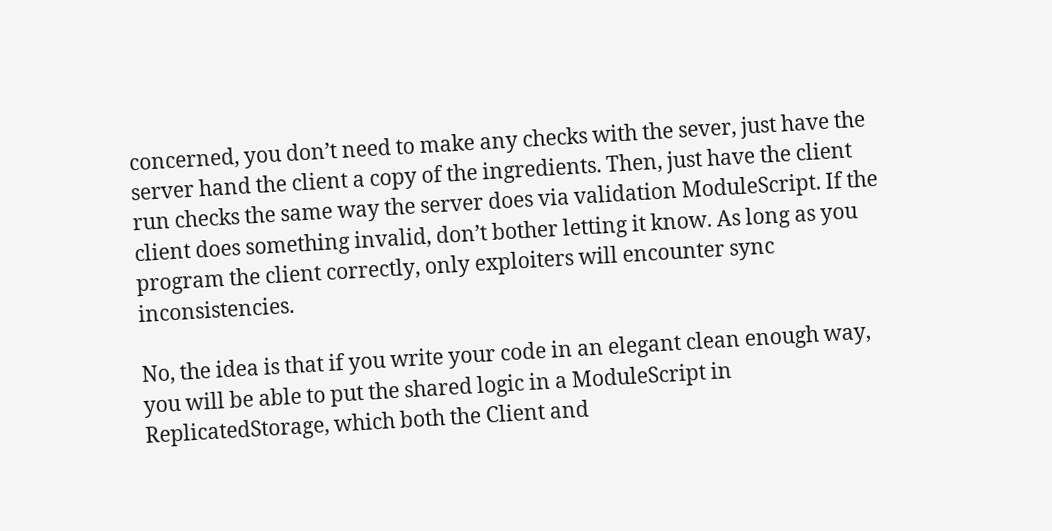concerned, you don’t need to make any checks with the sever, just have the server hand the client a copy of the ingredients. Then, just have the client run checks the same way the server does via validation ModuleScript. If the client does something invalid, don’t bother letting it know. As long as you program the client correctly, only exploiters will encounter sync inconsistencies.

No, the idea is that if you write your code in an elegant clean enough way, you will be able to put the shared logic in a ModuleScript in ReplicatedStorage, which both the Client and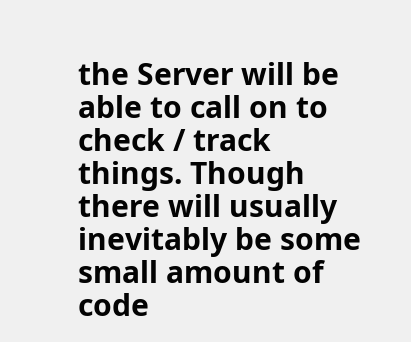the Server will be able to call on to check / track things. Though there will usually inevitably be some small amount of code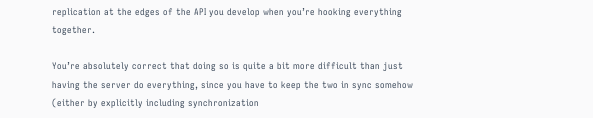replication at the edges of the API you develop when you’re hooking everything together.

You’re absolutely correct that doing so is quite a bit more difficult than just having the server do everything, since you have to keep the two in sync somehow (either by explicitly including synchronization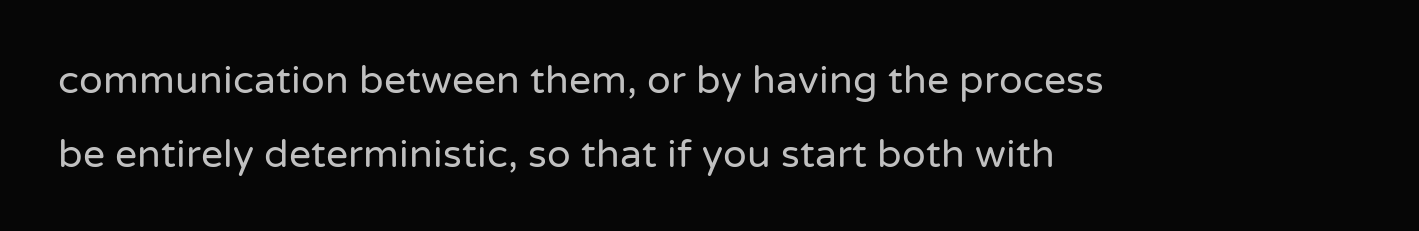communication between them, or by having the process be entirely deterministic, so that if you start both with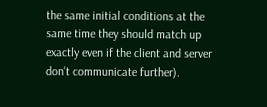the same initial conditions at the same time they should match up exactly even if the client and server don’t communicate further).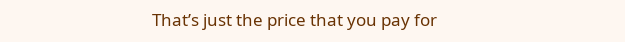That’s just the price that you pay for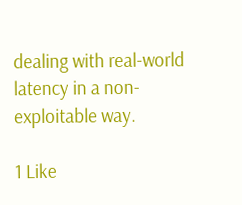dealing with real-world latency in a non-exploitable way.

1 Like